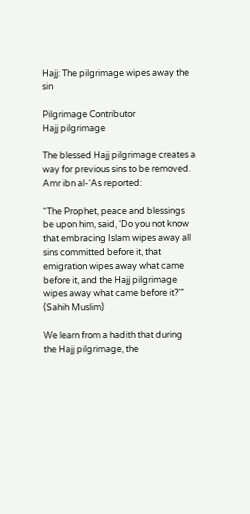Hajj: The pilgrimage wipes away the sin

Pilgrimage Contributor
Hajj pilgrimage

The blessed Hajj pilgrimage creates a way for previous sins to be removed. Amr ibn al-‘As reported:

“The Prophet, peace and blessings be upon him, said, ‘Do you not know that embracing Islam wipes away all sins committed before it, that emigration wipes away what came before it, and the Hajj pilgrimage wipes away what came before it?’” (Sahih Muslim)

We learn from a hadith that during the Hajj pilgrimage, the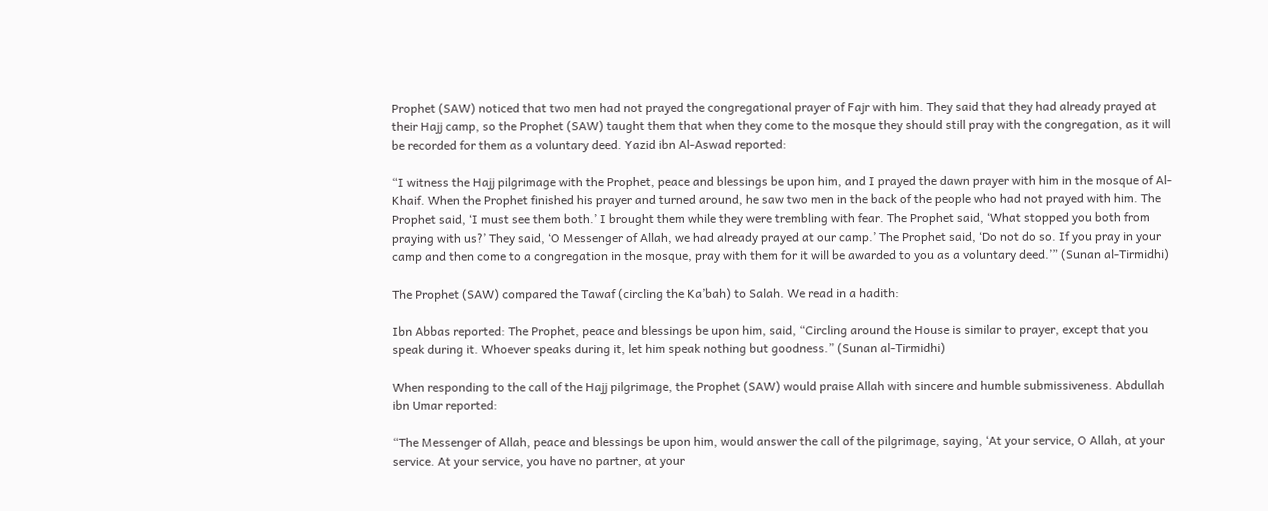Prophet (SAW) noticed that two men had not prayed the congregational prayer of Fajr with him. They said that they had already prayed at their Hajj camp, so the Prophet (SAW) taught them that when they come to the mosque they should still pray with the congregation, as it will be recorded for them as a voluntary deed. Yazid ibn Al-Aswad reported:

“I witness the Hajj pilgrimage with the Prophet, peace and blessings be upon him, and I prayed the dawn prayer with him in the mosque of Al-Khaif. When the Prophet finished his prayer and turned around, he saw two men in the back of the people who had not prayed with him. The Prophet said, ‘I must see them both.’ I brought them while they were trembling with fear. The Prophet said, ‘What stopped you both from praying with us?’ They said, ‘O Messenger of Allah, we had already prayed at our camp.’ The Prophet said, ‘Do not do so. If you pray in your camp and then come to a congregation in the mosque, pray with them for it will be awarded to you as a voluntary deed.’” (Sunan al-Tirmidhi)

The Prophet (SAW) compared the Tawaf (circling the Ka’bah) to Salah. We read in a hadith:

Ibn Abbas reported: The Prophet, peace and blessings be upon him, said, “Circling around the House is similar to prayer, except that you speak during it. Whoever speaks during it, let him speak nothing but goodness.” (Sunan al-Tirmidhi)

When responding to the call of the Hajj pilgrimage, the Prophet (SAW) would praise Allah with sincere and humble submissiveness. Abdullah ibn Umar reported:

“The Messenger of Allah, peace and blessings be upon him, would answer the call of the pilgrimage, saying, ‘At your service, O Allah, at your service. At your service, you have no partner, at your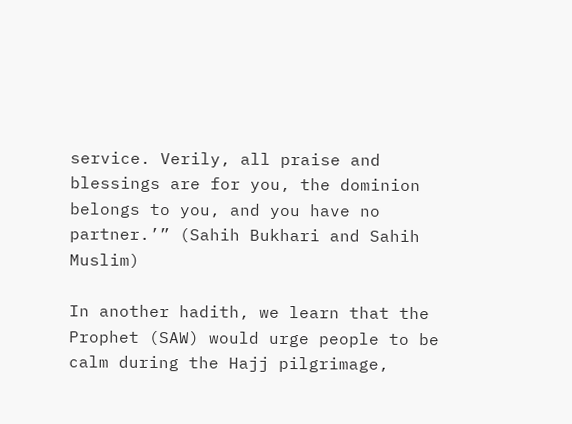service. Verily, all praise and blessings are for you, the dominion belongs to you, and you have no partner.’” (Sahih Bukhari and Sahih Muslim)

In another hadith, we learn that the Prophet (SAW) would urge people to be calm during the Hajj pilgrimage,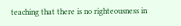teaching that there is no righteousness in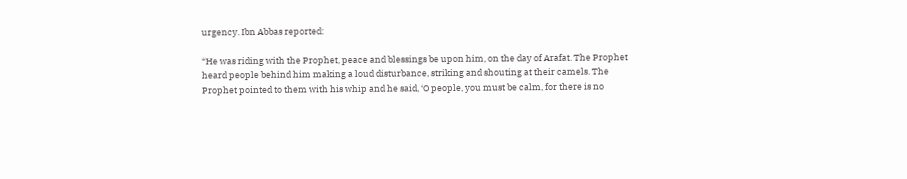urgency. Ibn Abbas reported:

“He was riding with the Prophet, peace and blessings be upon him, on the day of Arafat. The Prophet heard people behind him making a loud disturbance, striking and shouting at their camels. The Prophet pointed to them with his whip and he said, ‘O people, you must be calm, for there is no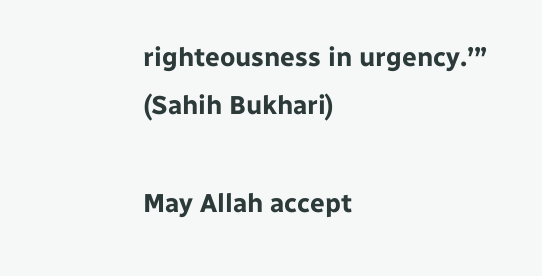righteousness in urgency.’” (Sahih Bukhari)

May Allah accept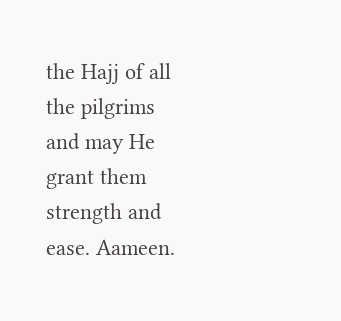the Hajj of all the pilgrims and may He grant them strength and ease. Aameen.